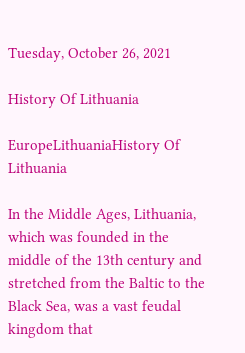Tuesday, October 26, 2021

History Of Lithuania

EuropeLithuaniaHistory Of Lithuania

In the Middle Ages, Lithuania, which was founded in the middle of the 13th century and stretched from the Baltic to the Black Sea, was a vast feudal kingdom that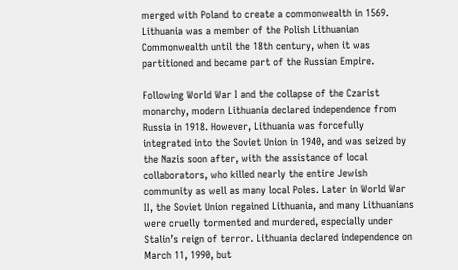merged with Poland to create a commonwealth in 1569. Lithuania was a member of the Polish Lithuanian Commonwealth until the 18th century, when it was partitioned and became part of the Russian Empire.

Following World War I and the collapse of the Czarist monarchy, modern Lithuania declared independence from Russia in 1918. However, Lithuania was forcefully integrated into the Soviet Union in 1940, and was seized by the Nazis soon after, with the assistance of local collaborators, who killed nearly the entire Jewish community as well as many local Poles. Later in World War II, the Soviet Union regained Lithuania, and many Lithuanians were cruelly tormented and murdered, especially under Stalin’s reign of terror. Lithuania declared independence on March 11, 1990, but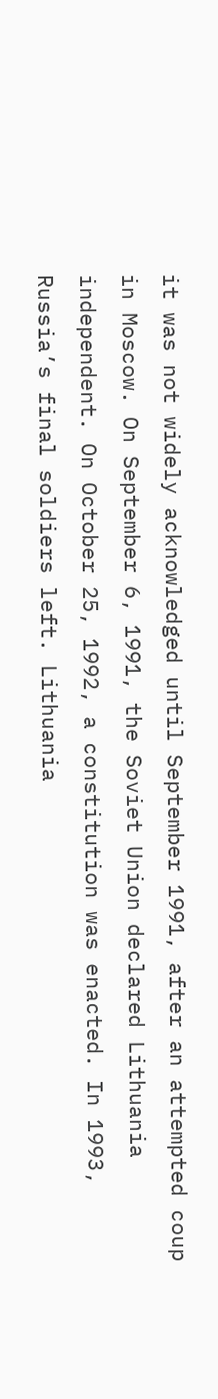it was not widely acknowledged until September 1991, after an attempted coup in Moscow. On September 6, 1991, the Soviet Union declared Lithuania independent. On October 25, 1992, a constitution was enacted. In 1993, Russia’s final soldiers left. Lithuania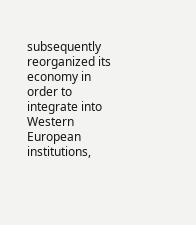subsequently reorganized its economy in order to integrate into Western European institutions,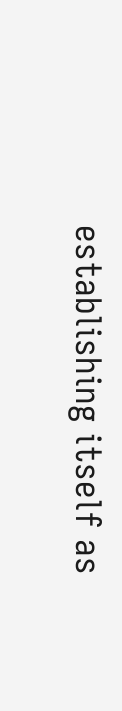establishing itself as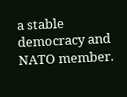a stable democracy and NATO member.